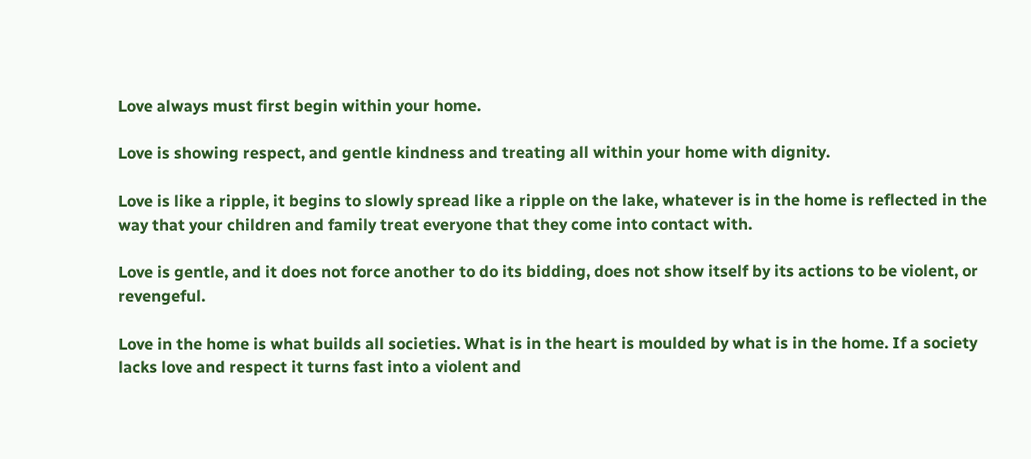Love always must first begin within your home.

Love is showing respect, and gentle kindness and treating all within your home with dignity.

Love is like a ripple, it begins to slowly spread like a ripple on the lake, whatever is in the home is reflected in the way that your children and family treat everyone that they come into contact with.

Love is gentle, and it does not force another to do its bidding, does not show itself by its actions to be violent, or revengeful.

Love in the home is what builds all societies. What is in the heart is moulded by what is in the home. If a society lacks love and respect it turns fast into a violent and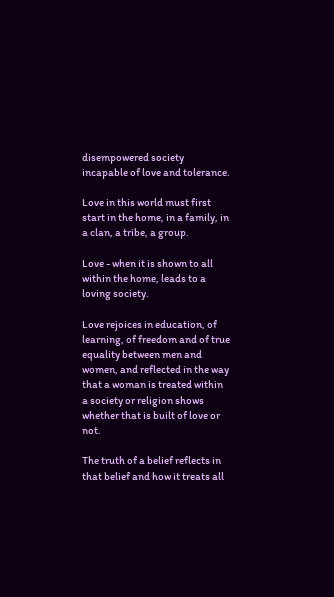disempowered society incapable of love and tolerance.

Love in this world must first start in the home, in a family, in a clan, a tribe, a group.

Love - when it is shown to all within the home, leads to a loving society.

Love rejoices in education, of learning, of freedom and of true equality between men and women, and reflected in the way that a woman is treated within a society or religion shows whether that is built of love or not.

The truth of a belief reflects in that belief and how it treats all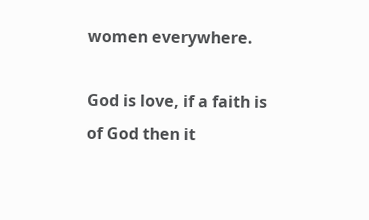women everywhere.

God is love, if a faith is of God then it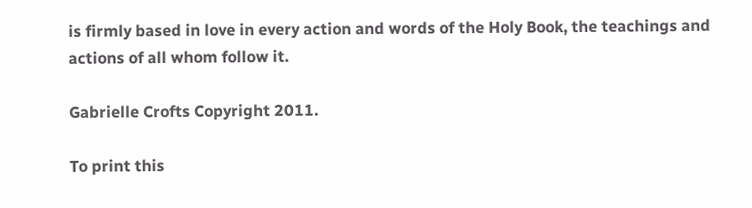is firmly based in love in every action and words of the Holy Book, the teachings and actions of all whom follow it.

Gabrielle Crofts Copyright 2011.

To print this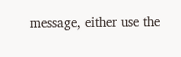message, either use the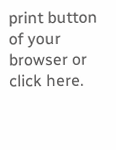print button of your browser or click here.